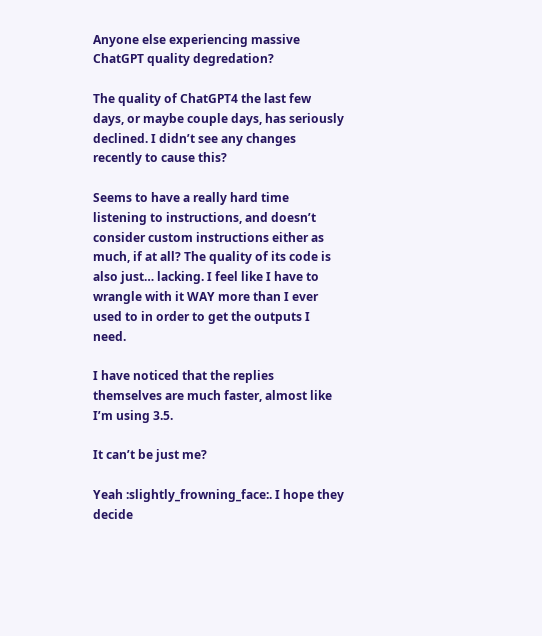Anyone else experiencing massive ChatGPT quality degredation?

The quality of ChatGPT4 the last few days, or maybe couple days, has seriously declined. I didn’t see any changes recently to cause this?

Seems to have a really hard time listening to instructions, and doesn’t consider custom instructions either as much, if at all? The quality of its code is also just… lacking. I feel like I have to wrangle with it WAY more than I ever used to in order to get the outputs I need.

I have noticed that the replies themselves are much faster, almost like I’m using 3.5.

It can’t be just me?

Yeah :slightly_frowning_face:. I hope they decide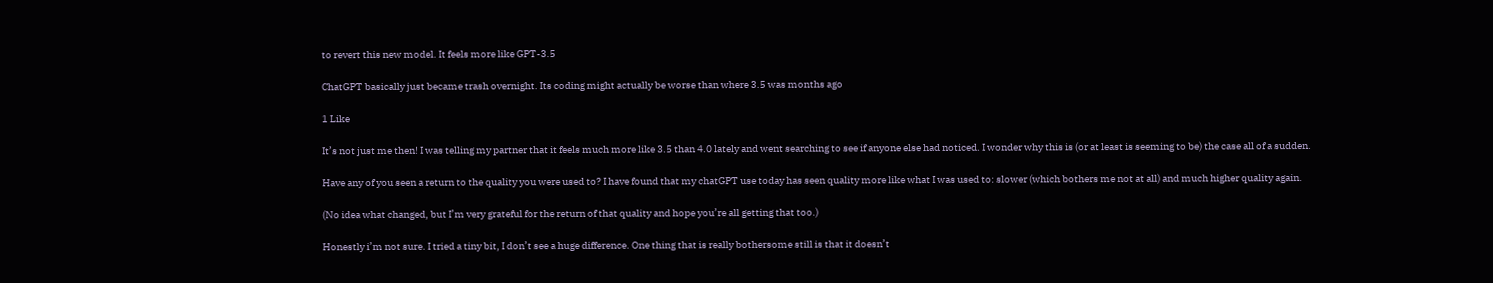to revert this new model. It feels more like GPT-3.5

ChatGPT basically just became trash overnight. Its coding might actually be worse than where 3.5 was months ago

1 Like

It’s not just me then! I was telling my partner that it feels much more like 3.5 than 4.0 lately and went searching to see if anyone else had noticed. I wonder why this is (or at least is seeming to be) the case all of a sudden.

Have any of you seen a return to the quality you were used to? I have found that my chatGPT use today has seen quality more like what I was used to: slower (which bothers me not at all) and much higher quality again.

(No idea what changed, but I’m very grateful for the return of that quality and hope you’re all getting that too.)

Honestly i’m not sure. I tried a tiny bit, I don’t see a huge difference. One thing that is really bothersome still is that it doesn’t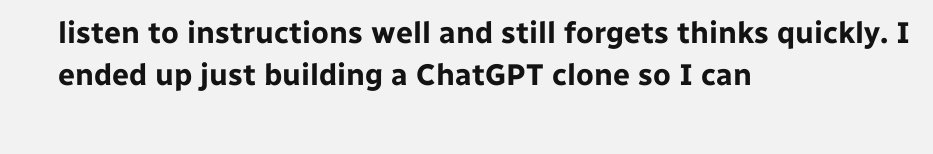listen to instructions well and still forgets thinks quickly. I ended up just building a ChatGPT clone so I can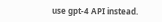use gpt-4 API instead.